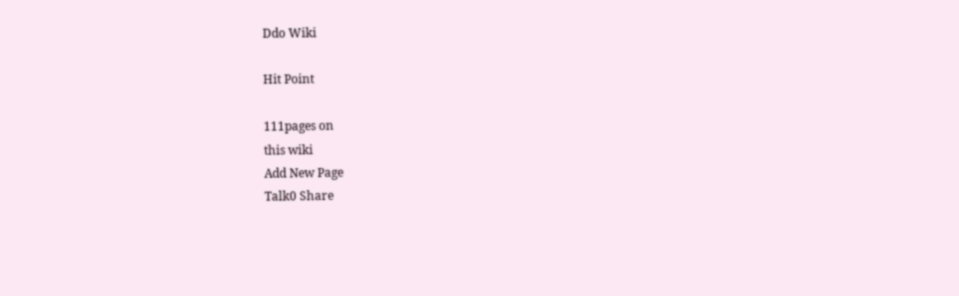Ddo Wiki

Hit Point

111pages on
this wiki
Add New Page
Talk0 Share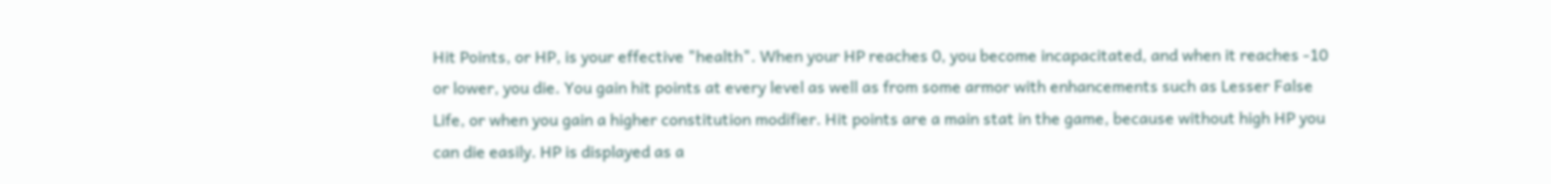Hit Points, or HP, is your effective "health". When your HP reaches 0, you become incapacitated, and when it reaches -10 or lower, you die. You gain hit points at every level as well as from some armor with enhancements such as Lesser False Life, or when you gain a higher constitution modifier. Hit points are a main stat in the game, because without high HP you can die easily. HP is displayed as a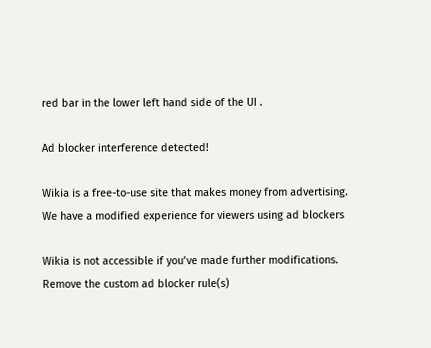red bar in the lower left hand side of the UI .

Ad blocker interference detected!

Wikia is a free-to-use site that makes money from advertising. We have a modified experience for viewers using ad blockers

Wikia is not accessible if you’ve made further modifications. Remove the custom ad blocker rule(s)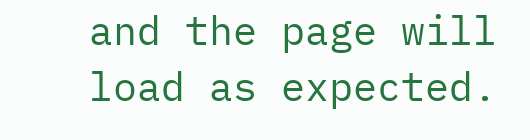and the page will load as expected.